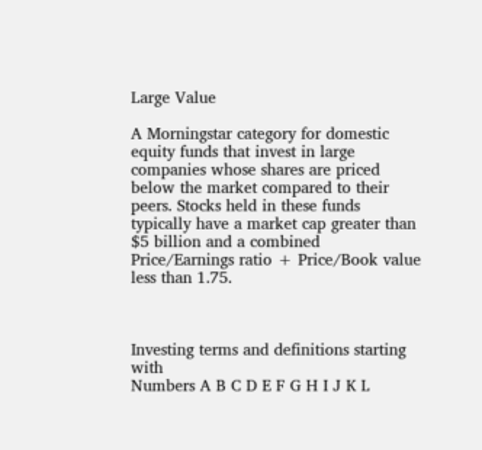Large Value

A Morningstar category for domestic equity funds that invest in large companies whose shares are priced below the market compared to their peers. Stocks held in these funds typically have a market cap greater than $5 billion and a combined Price/Earnings ratio + Price/Book value less than 1.75.



Investing terms and definitions starting with
Numbers A B C D E F G H I J K L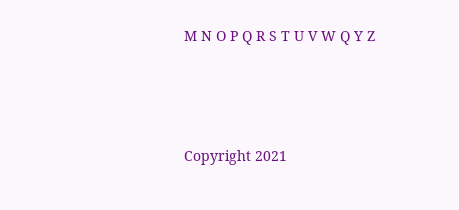M N O P Q R S T U V W Q Y Z




Copyright 2021